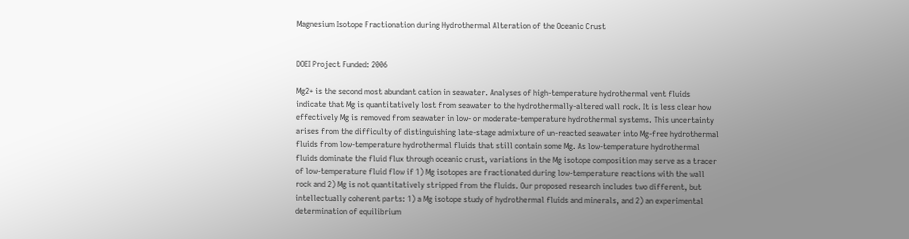Magnesium Isotope Fractionation during Hydrothermal Alteration of the Oceanic Crust


DOEI Project Funded: 2006

Mg2+ is the second most abundant cation in seawater. Analyses of high-temperature hydrothermal vent fluids indicate that Mg is quantitatively lost from seawater to the hydrothermally-altered wall rock. It is less clear how effectively Mg is removed from seawater in low- or moderate-temperature hydrothermal systems. This uncertainty arises from the difficulty of distinguishing late-stage admixture of un-reacted seawater into Mg-free hydrothermal fluids from low-temperature hydrothermal fluids that still contain some Mg. As low-temperature hydrothermal fluids dominate the fluid flux through oceanic crust, variations in the Mg isotope composition may serve as a tracer of low-temperature fluid flow if 1) Mg isotopes are fractionated during low-temperature reactions with the wall rock and 2) Mg is not quantitatively stripped from the fluids. Our proposed research includes two different, but intellectually coherent parts: 1) a Mg isotope study of hydrothermal fluids and minerals, and 2) an experimental determination of equilibrium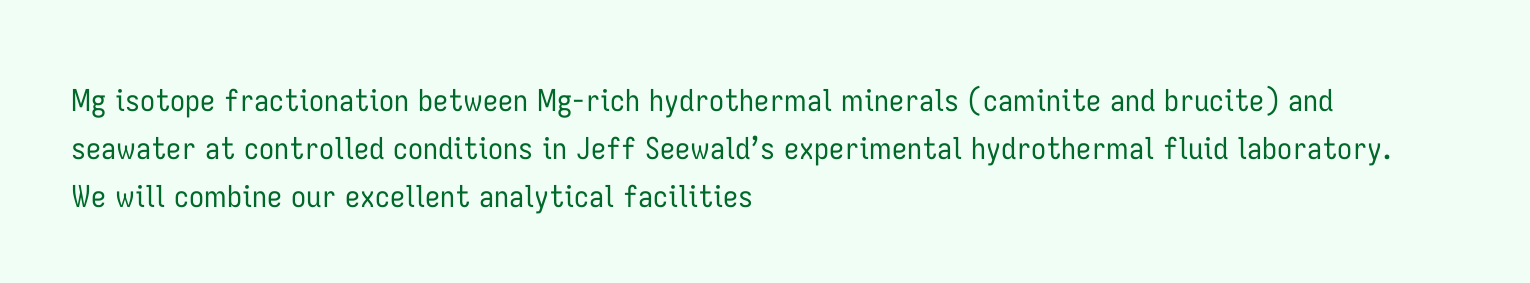Mg isotope fractionation between Mg-rich hydrothermal minerals (caminite and brucite) and seawater at controlled conditions in Jeff Seewald’s experimental hydrothermal fluid laboratory. We will combine our excellent analytical facilities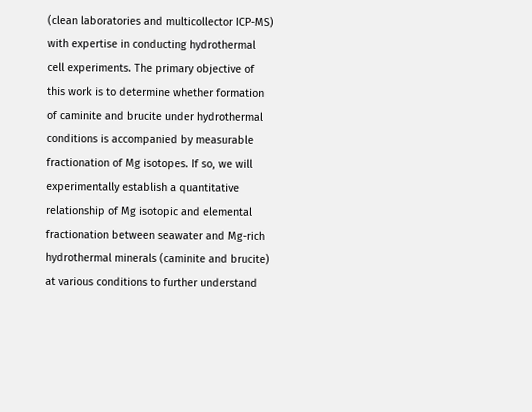(clean laboratories and multicollector ICP-MS) with expertise in conducting hydrothermal cell experiments. The primary objective of this work is to determine whether formation of caminite and brucite under hydrothermal conditions is accompanied by measurable fractionation of Mg isotopes. If so, we will experimentally establish a quantitative relationship of Mg isotopic and elemental fractionation between seawater and Mg-rich hydrothermal minerals (caminite and brucite) at various conditions to further understand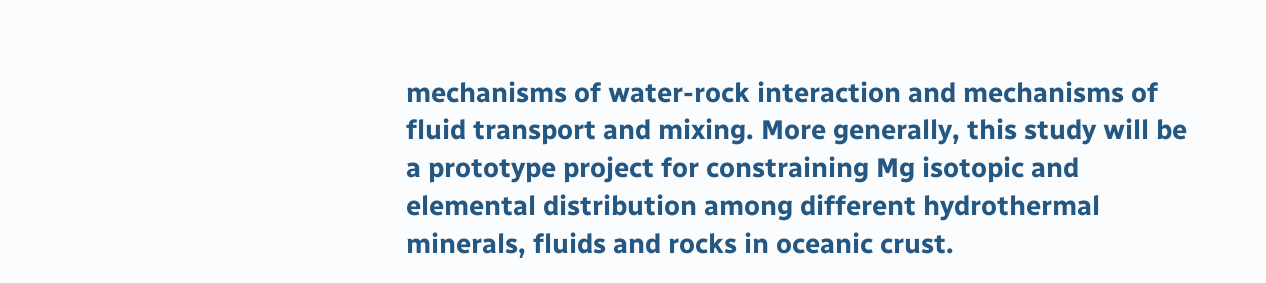mechanisms of water-rock interaction and mechanisms of fluid transport and mixing. More generally, this study will be a prototype project for constraining Mg isotopic and elemental distribution among different hydrothermal minerals, fluids and rocks in oceanic crust.